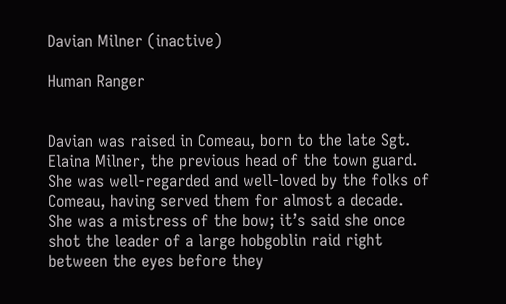Davian Milner (inactive)

Human Ranger


Davian was raised in Comeau, born to the late Sgt. Elaina Milner, the previous head of the town guard. She was well-regarded and well-loved by the folks of Comeau, having served them for almost a decade. She was a mistress of the bow; it’s said she once shot the leader of a large hobgoblin raid right between the eyes before they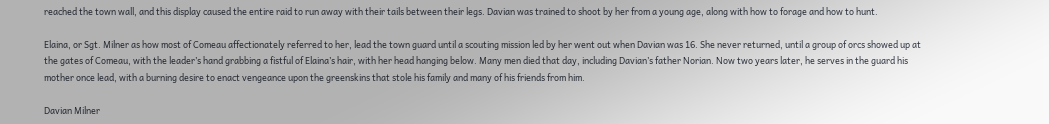reached the town wall, and this display caused the entire raid to run away with their tails between their legs. Davian was trained to shoot by her from a young age, along with how to forage and how to hunt.

Elaina, or Sgt. Milner as how most of Comeau affectionately referred to her, lead the town guard until a scouting mission led by her went out when Davian was 16. She never returned, until a group of orcs showed up at the gates of Comeau, with the leader’s hand grabbing a fistful of Elaina’s hair, with her head hanging below. Many men died that day, including Davian’s father Norian. Now two years later, he serves in the guard his mother once lead, with a burning desire to enact vengeance upon the greenskins that stole his family and many of his friends from him.

Davian Milner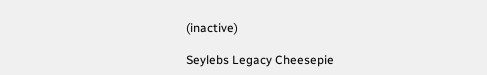(inactive)

Seylebs Legacy Cheesepie